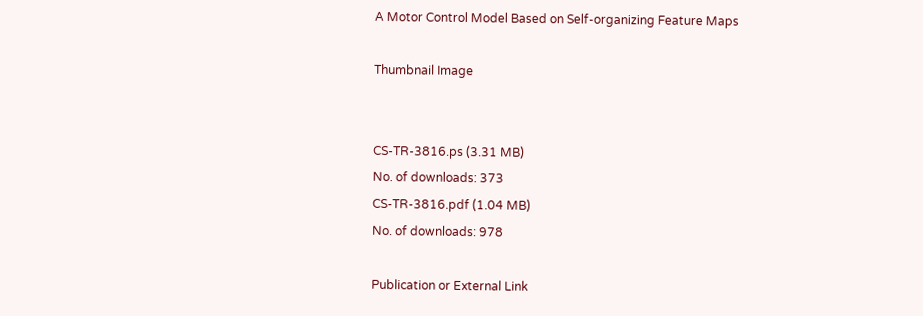A Motor Control Model Based on Self-organizing Feature Maps

Thumbnail Image


CS-TR-3816.ps (3.31 MB)
No. of downloads: 373
CS-TR-3816.pdf (1.04 MB)
No. of downloads: 978

Publication or External Link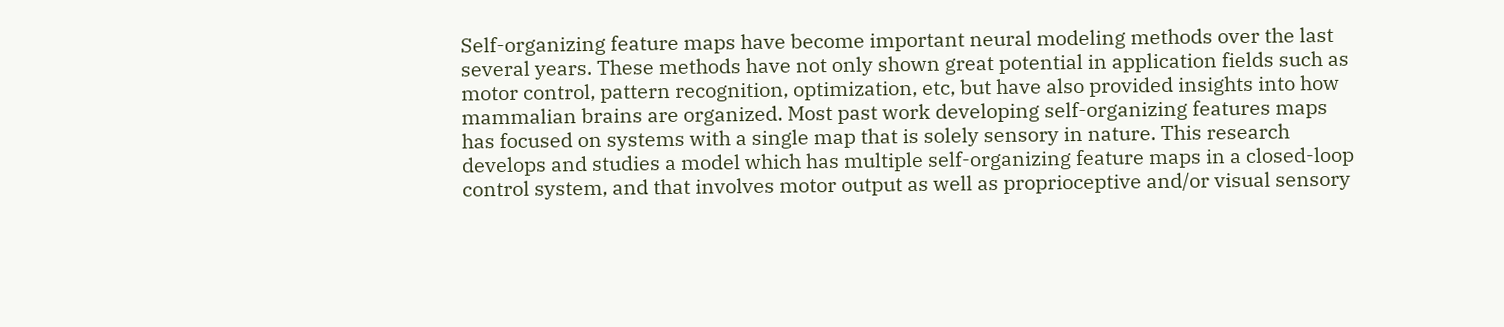Self-organizing feature maps have become important neural modeling methods over the last several years. These methods have not only shown great potential in application fields such as motor control, pattern recognition, optimization, etc, but have also provided insights into how mammalian brains are organized. Most past work developing self-organizing features maps has focused on systems with a single map that is solely sensory in nature. This research develops and studies a model which has multiple self-organizing feature maps in a closed-loop control system, and that involves motor output as well as proprioceptive and/or visual sensory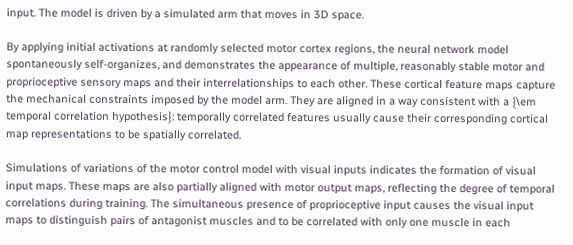input. The model is driven by a simulated arm that moves in 3D space.

By applying initial activations at randomly selected motor cortex regions, the neural network model spontaneously self-organizes, and demonstrates the appearance of multiple, reasonably stable motor and proprioceptive sensory maps and their interrelationships to each other. These cortical feature maps capture the mechanical constraints imposed by the model arm. They are aligned in a way consistent with a {\em temporal correlation hypothesis}: temporally correlated features usually cause their corresponding cortical map representations to be spatially correlated.

Simulations of variations of the motor control model with visual inputs indicates the formation of visual input maps. These maps are also partially aligned with motor output maps, reflecting the degree of temporal correlations during training. The simultaneous presence of proprioceptive input causes the visual input maps to distinguish pairs of antagonist muscles and to be correlated with only one muscle in each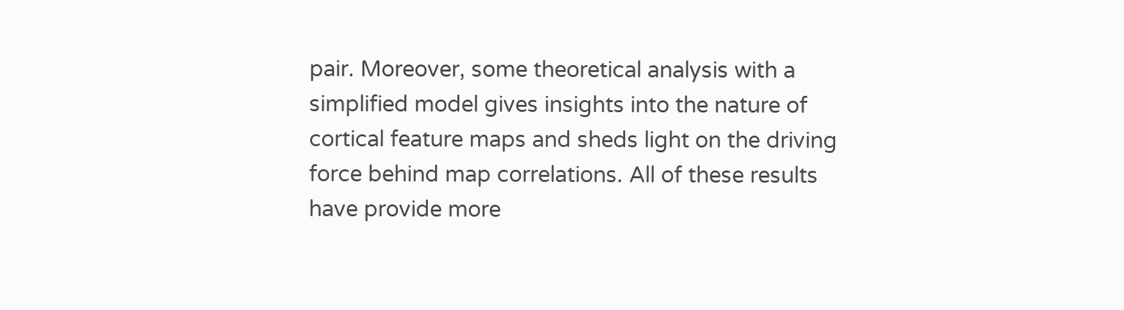pair. Moreover, some theoretical analysis with a simplified model gives insights into the nature of cortical feature maps and sheds light on the driving force behind map correlations. All of these results have provide more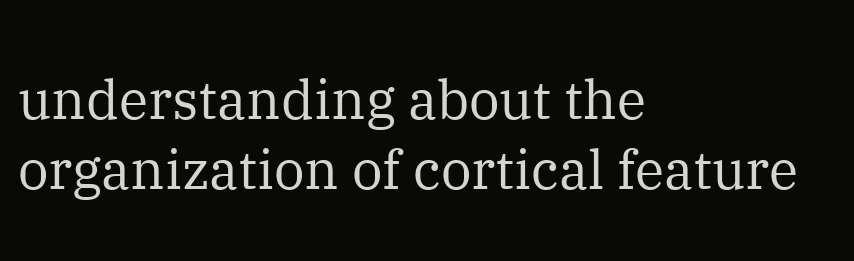understanding about the organization of cortical feature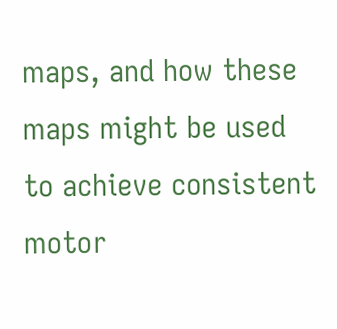maps, and how these maps might be used to achieve consistent motor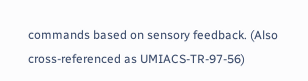commands based on sensory feedback. (Also cross-referenced as UMIACS-TR-97-56)